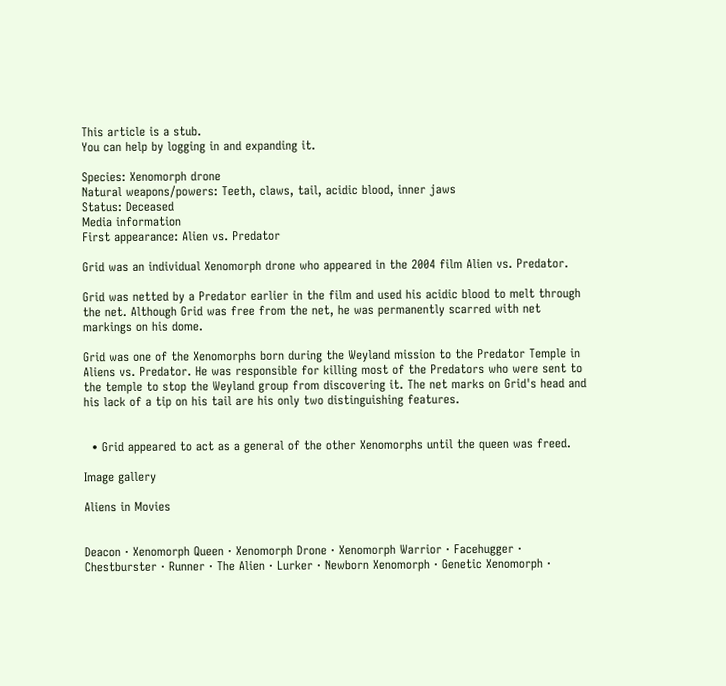This article is a stub.
You can help by logging in and expanding it.

Species: Xenomorph drone
Natural weapons/powers: Teeth, claws, tail, acidic blood, inner jaws
Status: Deceased
Media information
First appearance: Alien vs. Predator

Grid was an individual Xenomorph drone who appeared in the 2004 film Alien vs. Predator.

Grid was netted by a Predator earlier in the film and used his acidic blood to melt through the net. Although Grid was free from the net, he was permanently scarred with net markings on his dome.

Grid was one of the Xenomorphs born during the Weyland mission to the Predator Temple in Aliens vs. Predator. He was responsible for killing most of the Predators who were sent to the temple to stop the Weyland group from discovering it. The net marks on Grid's head and his lack of a tip on his tail are his only two distinguishing features.


  • Grid appeared to act as a general of the other Xenomorphs until the queen was freed.

Image gallery

Aliens in Movies


Deacon · Xenomorph Queen · Xenomorph Drone · Xenomorph Warrior · Facehugger · Chestburster · Runner · The Alien · Lurker · Newborn Xenomorph · Genetic Xenomorph ·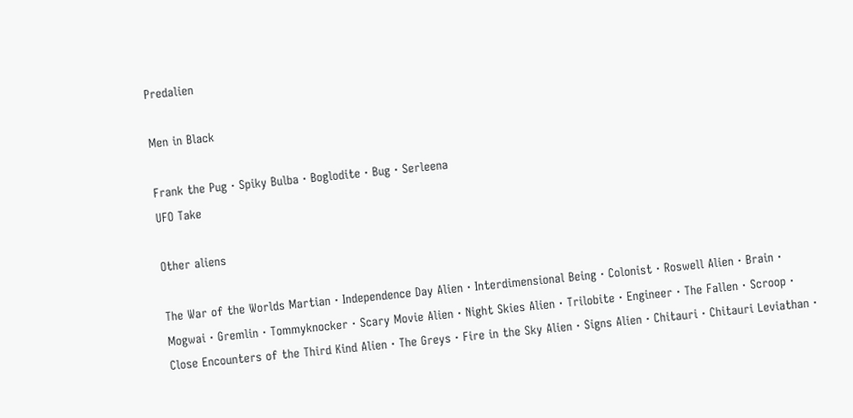Predalien

Men in Black

Frank the Pug · Spiky Bulba · Boglodite · Bug · Serleena
UFO Take

Other aliens

The War of the Worlds Martian · Independence Day Alien · Interdimensional Being · Colonist · Roswell Alien · Brain · Mogwai · Gremlin · Tommyknocker · Scary Movie Alien · Night Skies Alien · Trilobite · Engineer · The Fallen · Scroop · Close Encounters of the Third Kind Alien · The Greys · Fire in the Sky Alien · Signs Alien · Chitauri · Chitauri Leviathan ·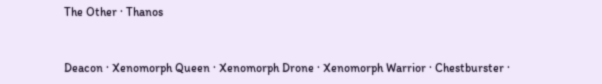The Other · Thanos


Deacon · Xenomorph Queen · Xenomorph Drone · Xenomorph Warrior · Chestburster ·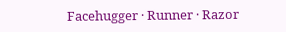Facehugger · Runner · Razor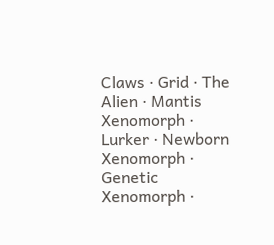Claws · Grid · The Alien · Mantis Xenomorph · Lurker · Newborn Xenomorph · Genetic Xenomorph ·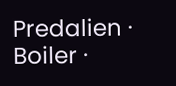Predalien · Boiler ·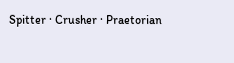Spitter · Crusher · Praetorian